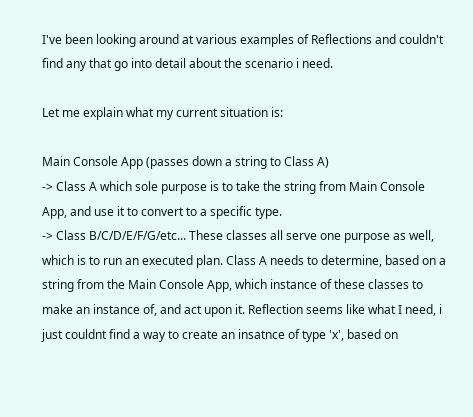I've been looking around at various examples of Reflections and couldn't find any that go into detail about the scenario i need.

Let me explain what my current situation is:

Main Console App (passes down a string to Class A)
-> Class A which sole purpose is to take the string from Main Console App, and use it to convert to a specific type.
-> Class B/C/D/E/F/G/etc... These classes all serve one purpose as well, which is to run an executed plan. Class A needs to determine, based on a string from the Main Console App, which instance of these classes to make an instance of, and act upon it. Reflection seems like what I need, i just couldnt find a way to create an insatnce of type 'x', based on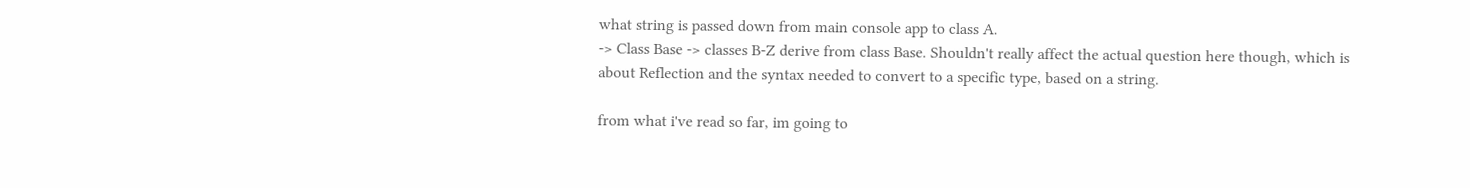what string is passed down from main console app to class A.
-> Class Base -> classes B-Z derive from class Base. Shouldn't really affect the actual question here though, which is about Reflection and the syntax needed to convert to a specific type, based on a string.

from what i've read so far, im going to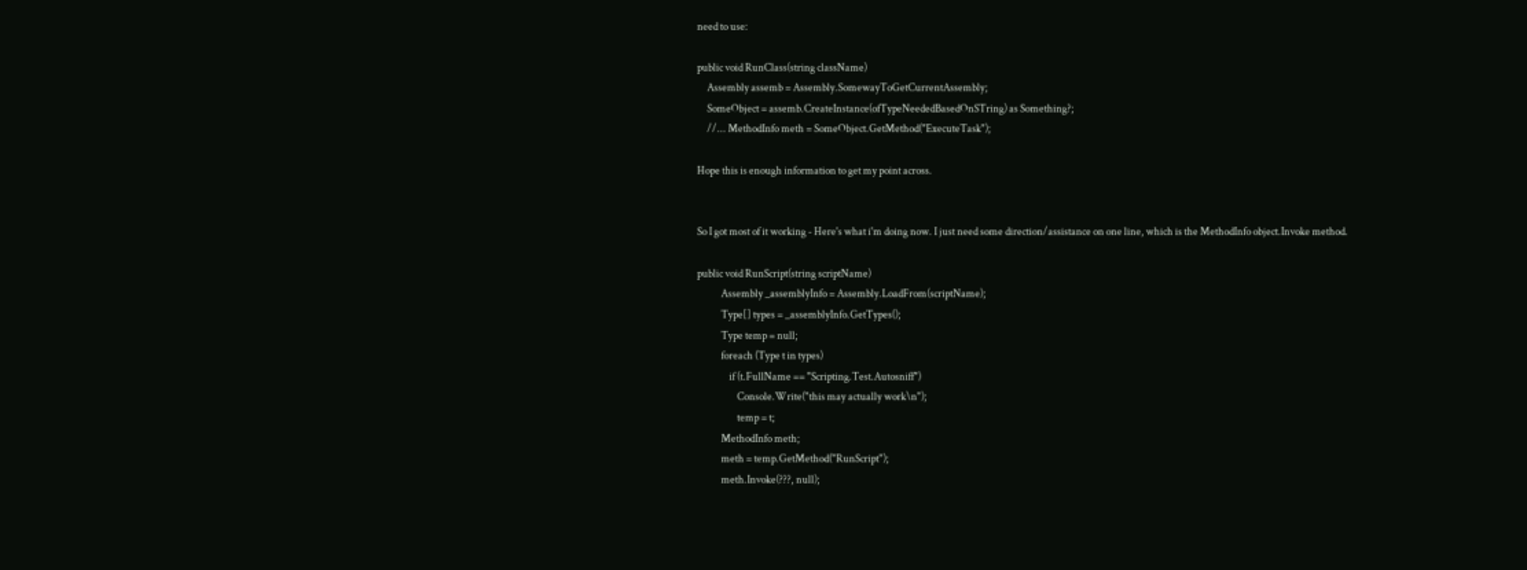need to use:

public void RunClass(string className)
     Assembly assemb = Assembly.SomewayToGetCurrentAssembly;
     SomeObject = assemb.CreateInstance(ofTypeNeededBasedOnSTring) as Something?;
     //... MethodInfo meth = SomeObject.GetMethod("ExecuteTask");

Hope this is enough information to get my point across.


So I got most of it working - Here's what i'm doing now. I just need some direction/assistance on one line, which is the MethodInfo object.Invoke method.

public void RunScript(string scriptName)
            Assembly _assemblyInfo = Assembly.LoadFrom(scriptName);
            Type[] types = _assemblyInfo.GetTypes();
            Type temp = null;
            foreach (Type t in types)
                if (t.FullName == "Scripting.Test.Autosniff")
                    Console.Write("this may actually work\n");
                    temp = t;
            MethodInfo meth;
            meth = temp.GetMethod("RunScript");
            meth.Invoke(???, null);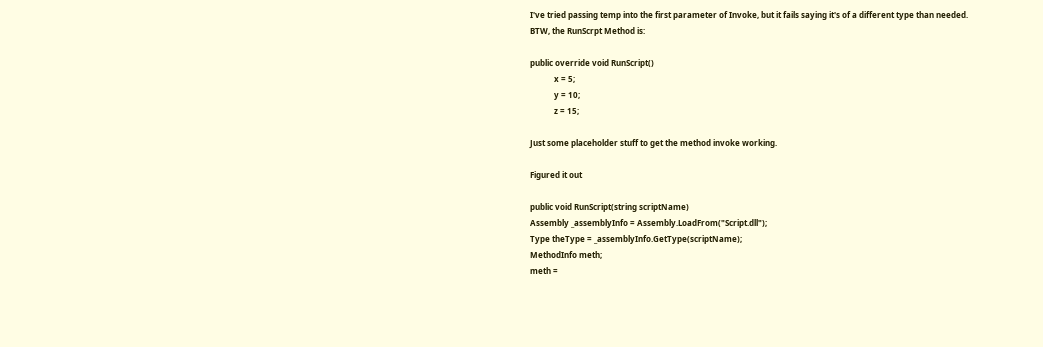I've tried passing temp into the first parameter of Invoke, but it fails saying it's of a different type than needed.
BTW, the RunScrpt Method is:

public override void RunScript()
            x = 5;
            y = 10;
            z = 15;

Just some placeholder stuff to get the method invoke working.

Figured it out

public void RunScript(string scriptName)
Assembly _assemblyInfo = Assembly.LoadFrom("Script.dll");
Type theType = _assemblyInfo.GetType(scriptName);
MethodInfo meth;
meth =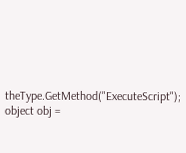theType.GetMethod("ExecuteScript");
object obj =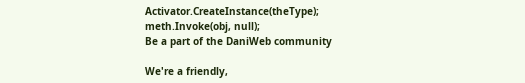Activator.CreateInstance(theType);
meth.Invoke(obj, null);
Be a part of the DaniWeb community

We're a friendly,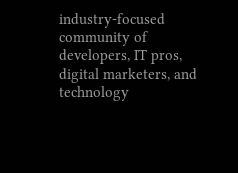industry-focused community of developers, IT pros, digital marketers, and technology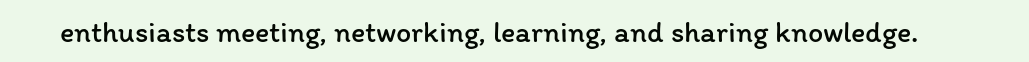enthusiasts meeting, networking, learning, and sharing knowledge.